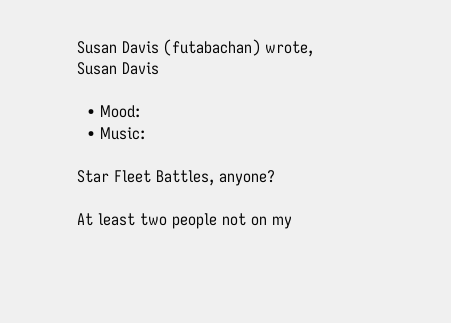Susan Davis (futabachan) wrote,
Susan Davis

  • Mood:
  • Music:

Star Fleet Battles, anyone?

At least two people not on my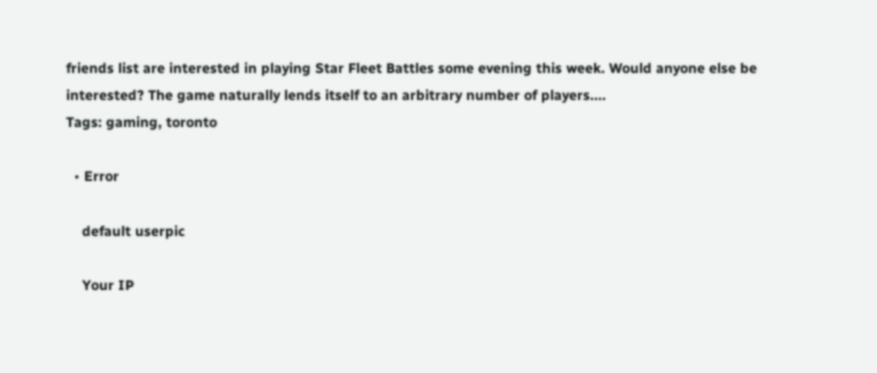friends list are interested in playing Star Fleet Battles some evening this week. Would anyone else be interested? The game naturally lends itself to an arbitrary number of players....
Tags: gaming, toronto

  • Error

    default userpic

    Your IP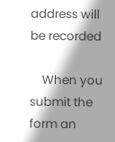address will be recorded

    When you submit the form an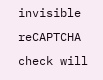invisible reCAPTCHA check will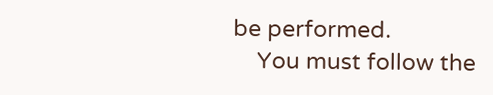be performed.
    You must follow the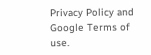Privacy Policy and Google Terms of use.